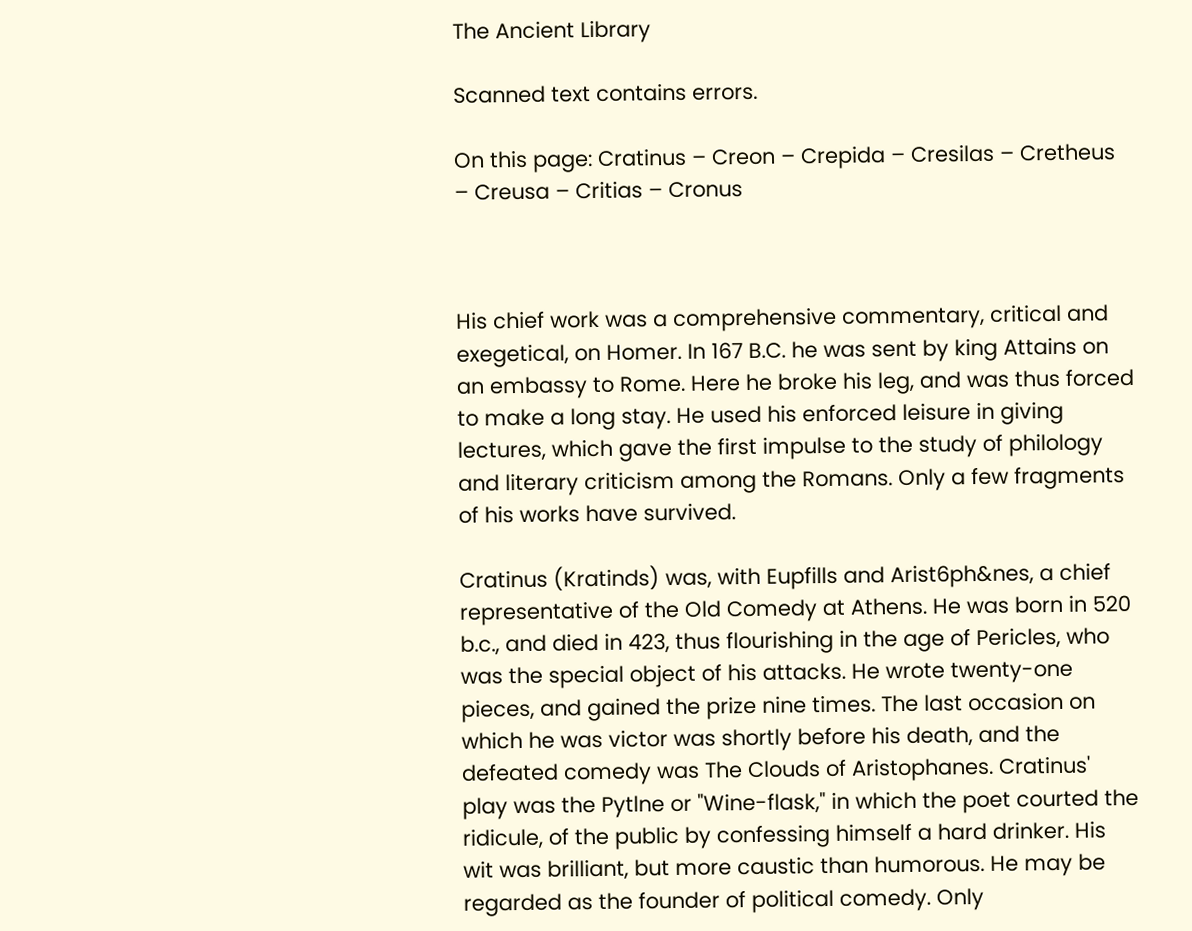The Ancient Library

Scanned text contains errors.

On this page: Cratinus – Creon – Crepida – Cresilas – Cretheus – Creusa – Critias – Cronus



His chief work was a comprehensive commentary, critical and exegetical, on Homer. In 167 B.C. he was sent by king Attains on an embassy to Rome. Here he broke his leg, and was thus forced to make a long stay. He used his enforced leisure in giving lectures, which gave the first impulse to the study of philology and literary criticism among the Romans. Only a few fragments of his works have survived.

Cratinus (Kratinds) was, with Eupfills and Arist6ph&nes, a chief representative of the Old Comedy at Athens. He was born in 520 b.c., and died in 423, thus flourishing in the age of Pericles, who was the special object of his attacks. He wrote twenty-one pieces, and gained the prize nine times. The last occasion on which he was victor was shortly before his death, and the defeated comedy was The Clouds of Aristophanes. Cratinus' play was the Pytlne or "Wine-flask," in which the poet courted the ridicule, of the public by confessing himself a hard drinker. His wit was brilliant, but more caustic than humorous. He may be regarded as the founder of political comedy. Only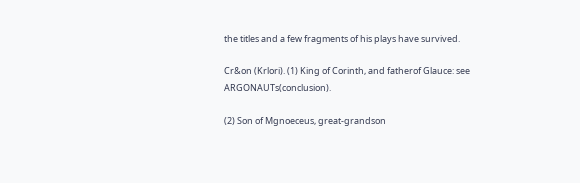the titles and a few fragments of his plays have survived.

Cr&on (Krlori). (1) King of Corinth, and fatherof Glauce: see ARGONAUTs(conclusion).

(2) Son of Mgnoeceus, great-grandson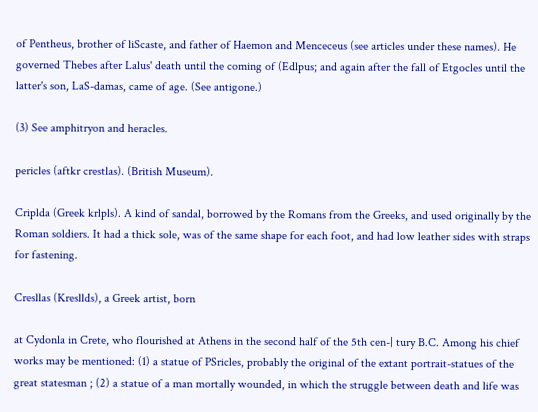of Pentheus, brother of liScaste, and father of Haemon and Menceceus (see articles under these names). He governed Thebes after Lalus' death until the coming of (Edlpus; and again after the fall of Etgocles until the latter's son, LaS-damas, came of age. (See antigone.)

(3) See amphitryon and heracles.

pericles (aftkr crestlas). (British Museum).

Criplda (Greek krlpls). A kind of sandal, borrowed by the Romans from the Greeks, and used originally by the Roman soldiers. It had a thick sole, was of the same shape for each foot, and had low leather sides with straps for fastening.

Cresllas (Kresllds), a Greek artist, born

at Cydonla in Crete, who flourished at Athens in the second half of the 5th cen-| tury B.C. Among his chief works may be mentioned: (1) a statue of PSricles, probably the original of the extant portrait-statues of the great statesman ; (2) a statue of a man mortally wounded, in which the struggle between death and life was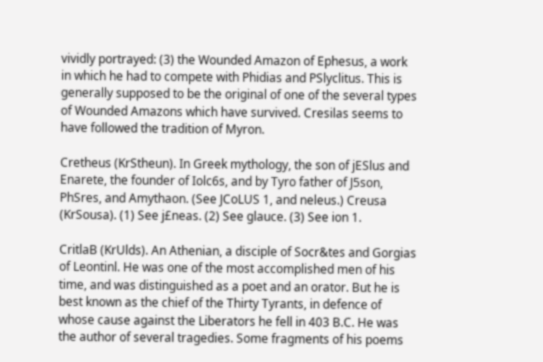vividly portrayed: (3) the Wounded Amazon of Ephesus, a work in which he had to compete with Phidias and PSlyclitus. This is generally supposed to be the original of one of the several types of Wounded Amazons which have survived. Cresilas seems to have followed the tradition of Myron.

Cretheus (KrStheun). In Greek mythology, the son of jESlus and Enarete, the founder of Iolc6s, and by Tyro father of J5son, PhSres, and Amythaon. (See JCoLUS 1, and neleus.) Creusa (KrSousa). (1) See j£neas. (2) See glauce. (3) See ion 1.

CritlaB (KrUlds). An Athenian, a disciple of Socr&tes and Gorgias of Leontinl. He was one of the most accomplished men of his time, and was distinguished as a poet and an orator. But he is best known as the chief of the Thirty Tyrants, in defence of whose cause against the Liberators he fell in 403 B.C. He was the author of several tragedies. Some fragments of his poems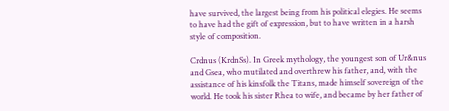have survived, the largest being from his political elegies. He seems to have had the gift of expression, but to have written in a harsh style of composition.

Crdnus (KrdnSs). In Greek mythology, the youngest son of Ur&nus and Gsea, who mutilated and overthrew his father, and, with the assistance of his kinsfolk the Titans, made himself sovereign of the world. He took his sister Rhea to wife, and became by her father of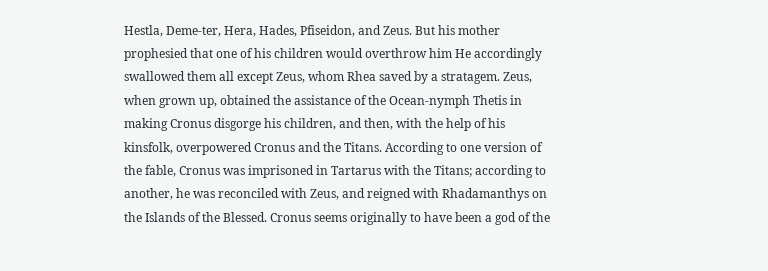Hestla, Deme-ter, Hera, Hades, Pfiseidon, and Zeus. But his mother prophesied that one of his children would overthrow him He accordingly swallowed them all except Zeus, whom Rhea saved by a stratagem. Zeus, when grown up, obtained the assistance of the Ocean-nymph Thetis in making Cronus disgorge his children, and then, with the help of his kinsfolk, overpowered Cronus and the Titans. According to one version of the fable, Cronus was imprisoned in Tartarus with the Titans; according to another, he was reconciled with Zeus, and reigned with Rhadamanthys on the Islands of the Blessed. Cronus seems originally to have been a god of the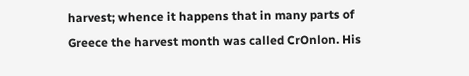harvest; whence it happens that in many parts of Greece the harvest month was called CrOnlon. His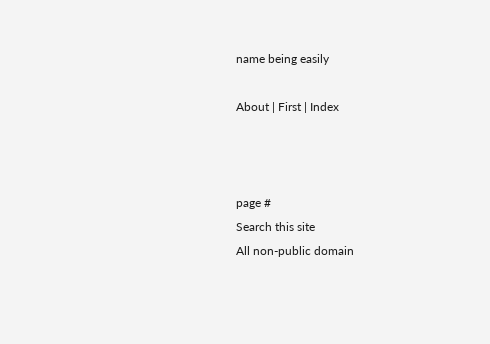name being easily

About | First | Index



page #
Search this site
All non-public domain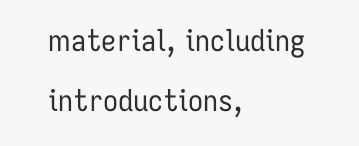material, including introductions,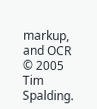markup, and OCR © 2005 Tim Spalding.